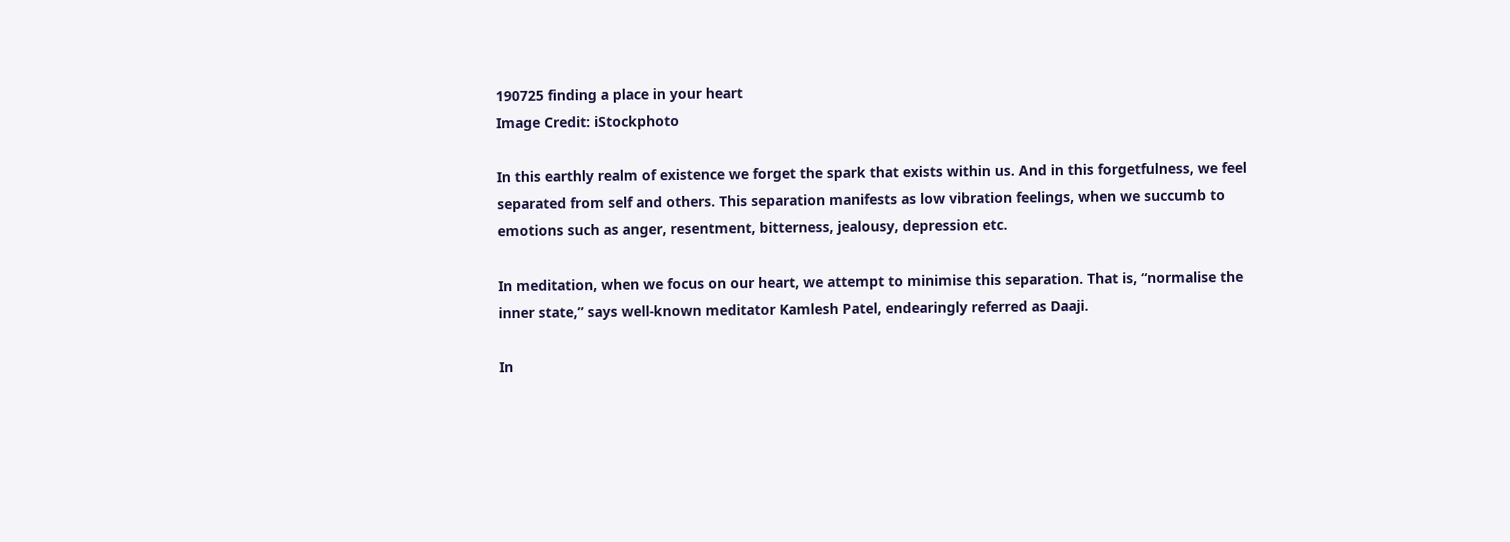190725 finding a place in your heart
Image Credit: iStockphoto

In this earthly realm of existence we forget the spark that exists within us. And in this forgetfulness, we feel separated from self and others. This separation manifests as low vibration feelings, when we succumb to emotions such as anger, resentment, bitterness, jealousy, depression etc.

In meditation, when we focus on our heart, we attempt to minimise this separation. That is, “normalise the inner state,” says well-known meditator Kamlesh Patel, endearingly referred as Daaji.

In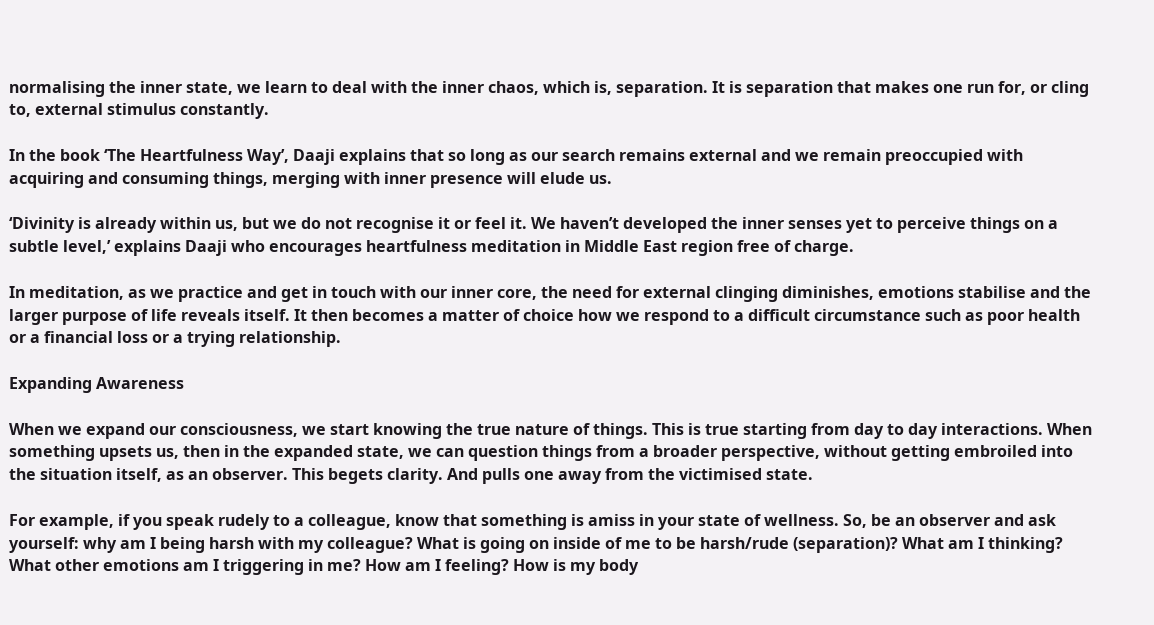normalising the inner state, we learn to deal with the inner chaos, which is, separation. It is separation that makes one run for, or cling to, external stimulus constantly.

In the book ‘The Heartfulness Way’, Daaji explains that so long as our search remains external and we remain preoccupied with acquiring and consuming things, merging with inner presence will elude us.

‘Divinity is already within us, but we do not recognise it or feel it. We haven’t developed the inner senses yet to perceive things on a subtle level,’ explains Daaji who encourages heartfulness meditation in Middle East region free of charge.

In meditation, as we practice and get in touch with our inner core, the need for external clinging diminishes, emotions stabilise and the larger purpose of life reveals itself. It then becomes a matter of choice how we respond to a difficult circumstance such as poor health or a financial loss or a trying relationship.

Expanding Awareness

When we expand our consciousness, we start knowing the true nature of things. This is true starting from day to day interactions. When something upsets us, then in the expanded state, we can question things from a broader perspective, without getting embroiled into the situation itself, as an observer. This begets clarity. And pulls one away from the victimised state.

For example, if you speak rudely to a colleague, know that something is amiss in your state of wellness. So, be an observer and ask yourself: why am I being harsh with my colleague? What is going on inside of me to be harsh/rude (separation)? What am I thinking? What other emotions am I triggering in me? How am I feeling? How is my body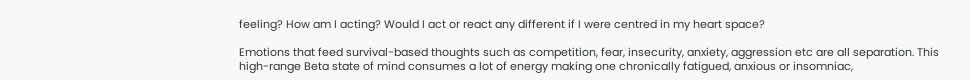feeling? How am I acting? Would I act or react any different if I were centred in my heart space?

Emotions that feed survival-based thoughts such as competition, fear, insecurity, anxiety, aggression etc are all separation. This high-range Beta state of mind consumes a lot of energy making one chronically fatigued, anxious or insomniac,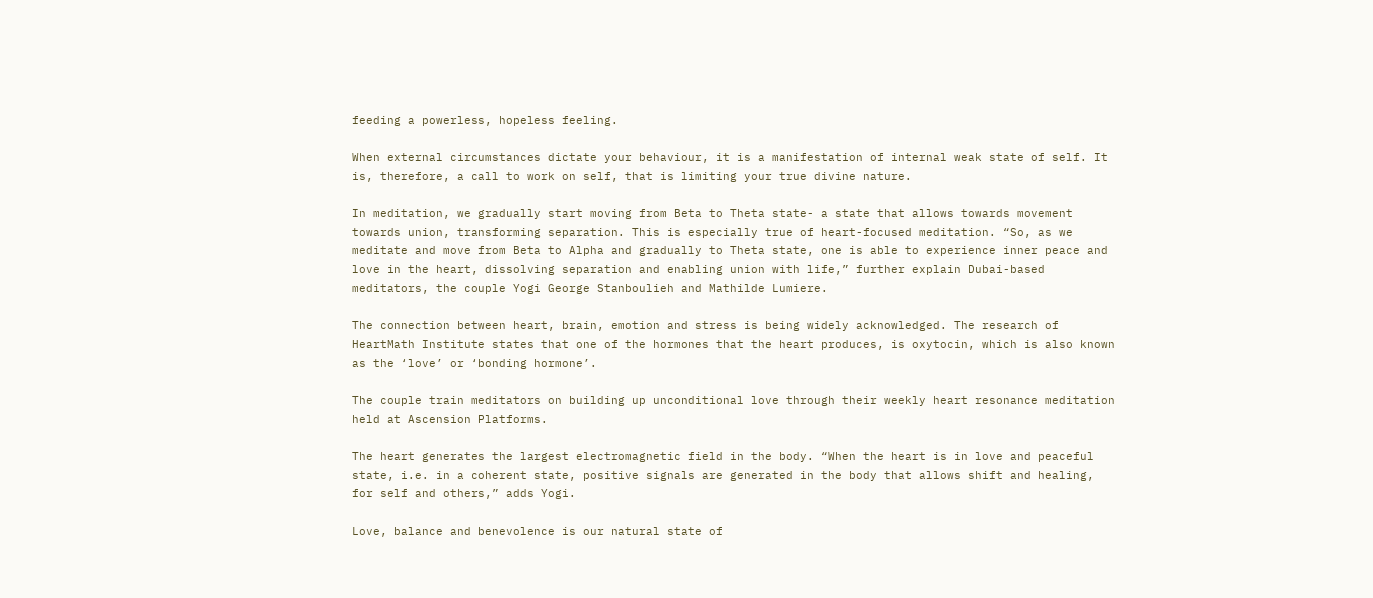feeding a powerless, hopeless feeling.

When external circumstances dictate your behaviour, it is a manifestation of internal weak state of self. It is, therefore, a call to work on self, that is limiting your true divine nature.

In meditation, we gradually start moving from Beta to Theta state- a state that allows towards movement towards union, transforming separation. This is especially true of heart-focused meditation. “So, as we meditate and move from Beta to Alpha and gradually to Theta state, one is able to experience inner peace and love in the heart, dissolving separation and enabling union with life,” further explain Dubai-based meditators, the couple Yogi George Stanboulieh and Mathilde Lumiere.

The connection between heart, brain, emotion and stress is being widely acknowledged. The research of HeartMath Institute states that one of the hormones that the heart produces, is oxytocin, which is also known as the ‘love’ or ‘bonding hormone’.

The couple train meditators on building up unconditional love through their weekly heart resonance meditation held at Ascension Platforms.

The heart generates the largest electromagnetic field in the body. “When the heart is in love and peaceful state, i.e. in a coherent state, positive signals are generated in the body that allows shift and healing, for self and others,” adds Yogi.

Love, balance and benevolence is our natural state of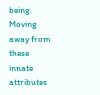being. Moving away from these innate attributes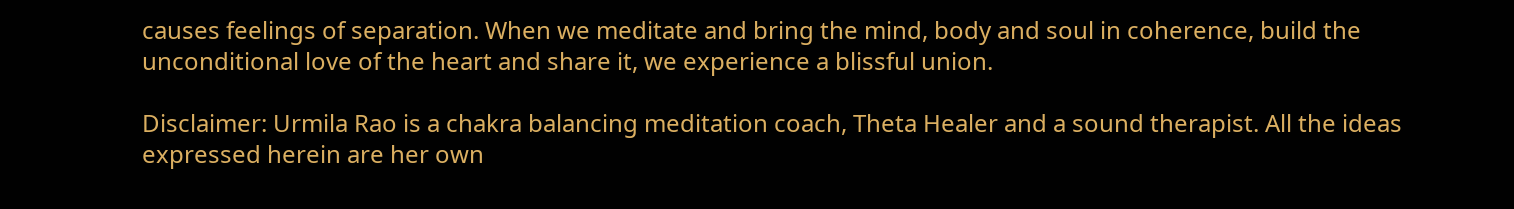causes feelings of separation. When we meditate and bring the mind, body and soul in coherence, build the unconditional love of the heart and share it, we experience a blissful union.

Disclaimer: Urmila Rao is a chakra balancing meditation coach, Theta Healer and a sound therapist. All the ideas expressed herein are her own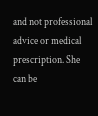and not professional advice or medical prescription. She can be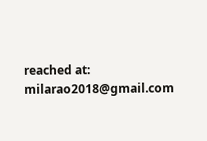reached at: milarao2018@gmail.com